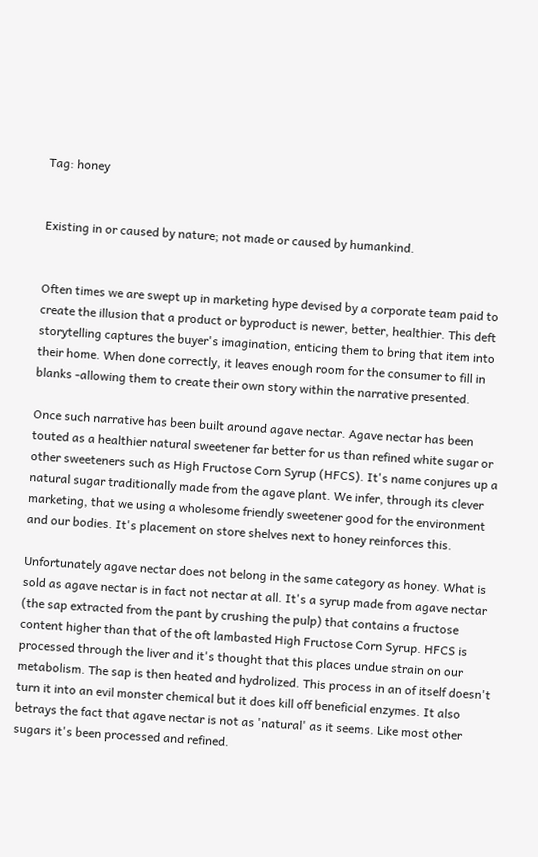Tag: honey


Existing in or caused by nature; not made or caused by humankind.


Often times we are swept up in marketing hype devised by a corporate team paid to create the illusion that a product or byproduct is newer, better, healthier. This deft storytelling captures the buyer's imagination, enticing them to bring that item into their home. When done correctly, it leaves enough room for the consumer to fill in blanks -allowing them to create their own story within the narrative presented.

Once such narrative has been built around agave nectar. Agave nectar has been touted as a healthier natural sweetener far better for us than refined white sugar or other sweeteners such as High Fructose Corn Syrup (HFCS). It's name conjures up a natural sugar traditionally made from the agave plant. We infer, through its clever marketing, that we using a wholesome friendly sweetener good for the environment and our bodies. It's placement on store shelves next to honey reinforces this.

Unfortunately agave nectar does not belong in the same category as honey. What is sold as agave nectar is in fact not nectar at all. It's a syrup made from agave nectar (the sap extracted from the pant by crushing the pulp) that contains a fructose content higher than that of the oft lambasted High Fructose Corn Syrup. HFCS is processed through the liver and it's thought that this places undue strain on our metabolism. The sap is then heated and hydrolized. This process in an of itself doesn't turn it into an evil monster chemical but it does kill off beneficial enzymes. It also betrays the fact that agave nectar is not as 'natural' as it seems. Like most other sugars it's been processed and refined.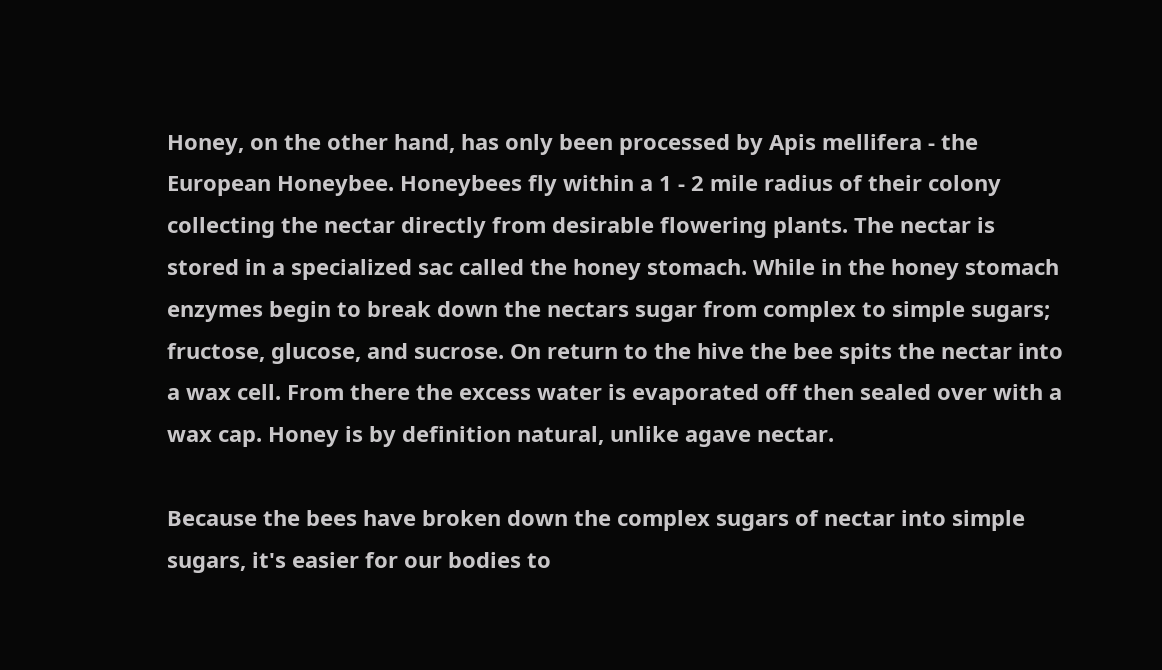Honey, on the other hand, has only been processed by Apis mellifera - the European Honeybee. Honeybees fly within a 1 - 2 mile radius of their colony collecting the nectar directly from desirable flowering plants. The nectar is stored in a specialized sac called the honey stomach. While in the honey stomach enzymes begin to break down the nectars sugar from complex to simple sugars; fructose, glucose, and sucrose. On return to the hive the bee spits the nectar into a wax cell. From there the excess water is evaporated off then sealed over with a wax cap. Honey is by definition natural, unlike agave nectar.

Because the bees have broken down the complex sugars of nectar into simple sugars, it's easier for our bodies to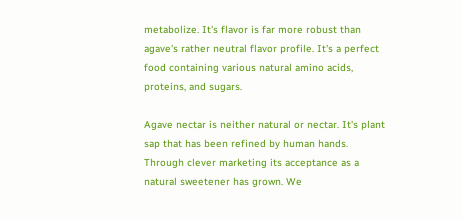metabolize. It's flavor is far more robust than agave's rather neutral flavor profile. It's a perfect food containing various natural amino acids, proteins, and sugars.

Agave nectar is neither natural or nectar. It's plant sap that has been refined by human hands. Through clever marketing its acceptance as a natural sweetener has grown. We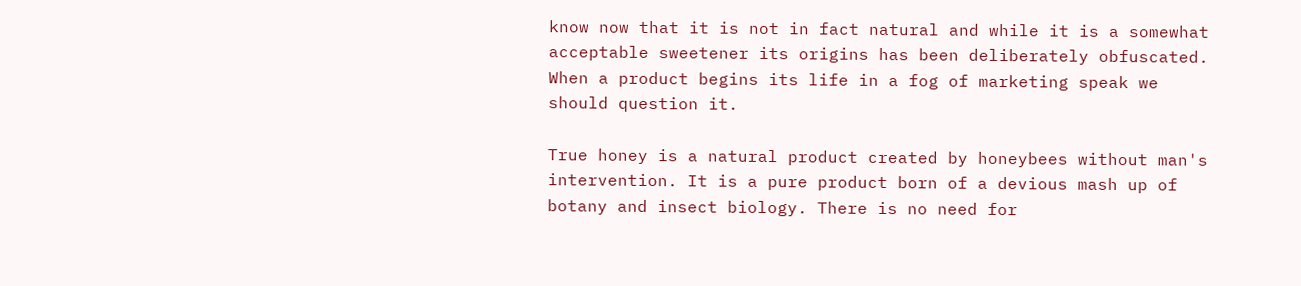know now that it is not in fact natural and while it is a somewhat acceptable sweetener its origins has been deliberately obfuscated. When a product begins its life in a fog of marketing speak we should question it.

True honey is a natural product created by honeybees without man's intervention. It is a pure product born of a devious mash up of botany and insect biology. There is no need for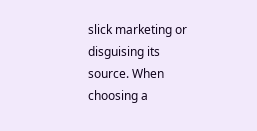slick marketing or disguising its source. When choosing a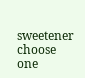sweetener choose one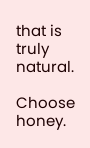that is truly natural.

Choose honey.